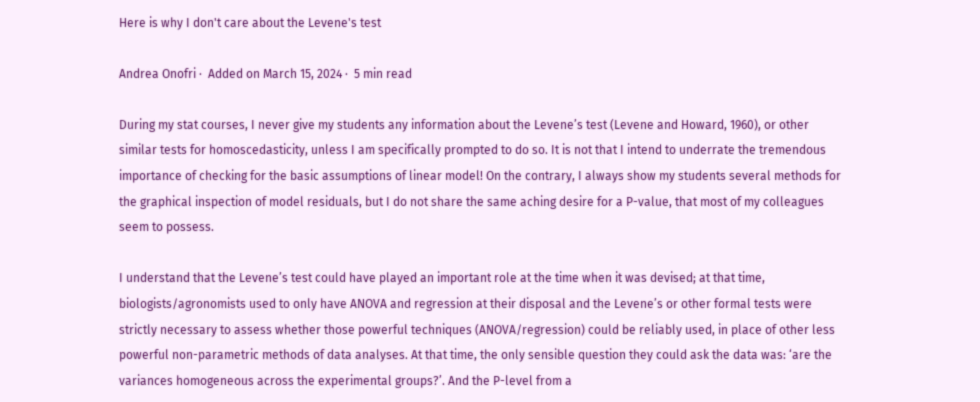Here is why I don't care about the Levene's test

Andrea Onofri ·  Added on March 15, 2024 ·  5 min read

During my stat courses, I never give my students any information about the Levene’s test (Levene and Howard, 1960), or other similar tests for homoscedasticity, unless I am specifically prompted to do so. It is not that I intend to underrate the tremendous importance of checking for the basic assumptions of linear model! On the contrary, I always show my students several methods for the graphical inspection of model residuals, but I do not share the same aching desire for a P-value, that most of my colleagues seem to possess.

I understand that the Levene’s test could have played an important role at the time when it was devised; at that time, biologists/agronomists used to only have ANOVA and regression at their disposal and the Levene’s or other formal tests were strictly necessary to assess whether those powerful techniques (ANOVA/regression) could be reliably used, in place of other less powerful non-parametric methods of data analyses. At that time, the only sensible question they could ask the data was: ‘are the variances homogeneous across the experimental groups?’. And the P-level from a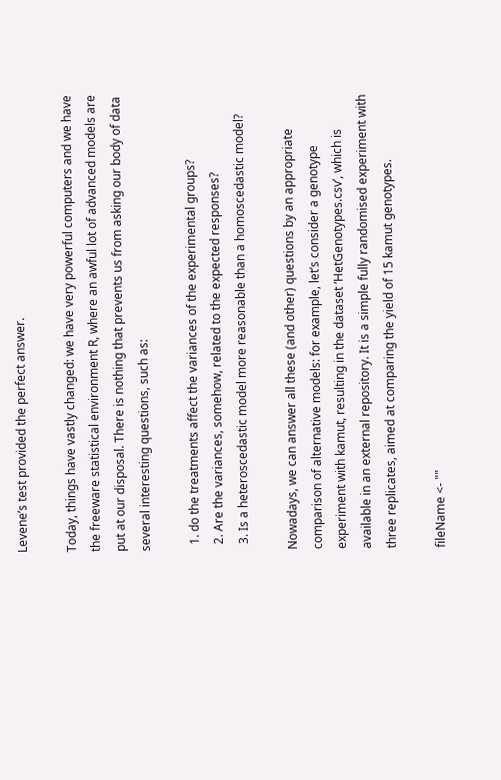Levene’s test provided the perfect answer.

Today, things have vastly changed: we have very powerful computers and we have the freeware statistical environment R, where an awful lot of advanced models are put at our disposal. There is nothing that prevents us from asking our body of data several interesting questions, such as:

  1. do the treatments affect the variances of the experimental groups?
  2. Are the variances, somehow, related to the expected responses?
  3. Is a heteroscedastic model more reasonable than a homoscedastic model?

Nowadays, we can answer all these (and other) questions by an appropriate comparison of alternative models: for example, let’s consider a genotype experiment with kamut, resulting in the dataset ‘HetGenotypes.csv’, which is available in an external repository. It is a simple fully randomised experiment with three replicates, aimed at comparing the yield of 15 kamut genotypes.

fileName <- ""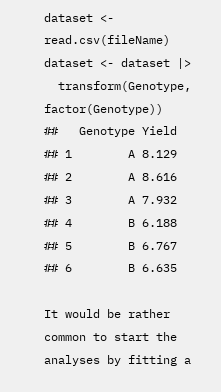dataset <- read.csv(fileName)
dataset <- dataset |>
  transform(Genotype, factor(Genotype))
##   Genotype Yield
## 1        A 8.129
## 2        A 8.616
## 3        A 7.932
## 4        B 6.188
## 5        B 6.767
## 6        B 6.635

It would be rather common to start the analyses by fitting a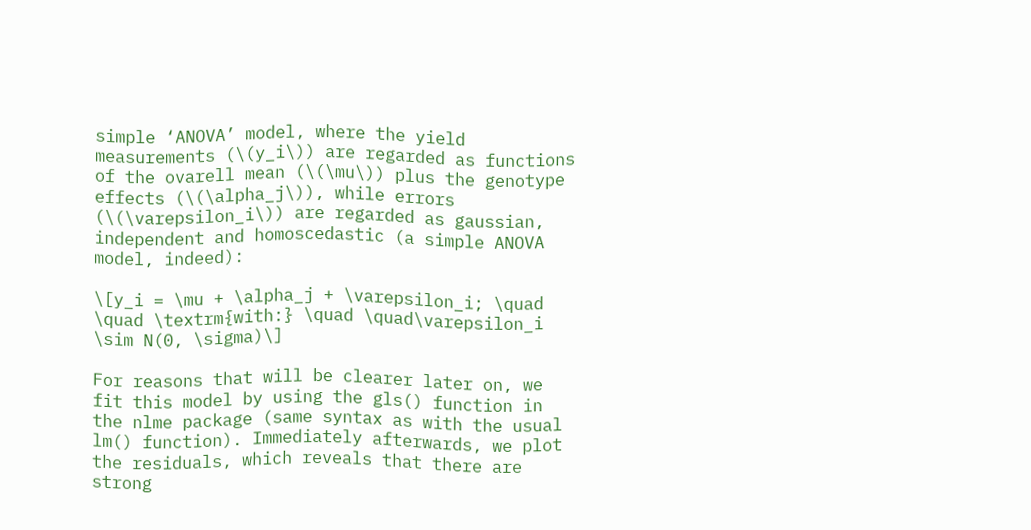simple ‘ANOVA’ model, where the yield measurements (\(y_i\)) are regarded as functions of the ovarell mean (\(\mu\)) plus the genotype effects (\(\alpha_j\)), while errors (\(\varepsilon_i\)) are regarded as gaussian, independent and homoscedastic (a simple ANOVA model, indeed):

\[y_i = \mu + \alpha_j + \varepsilon_i; \quad \quad \textrm{with:} \quad \quad\varepsilon_i \sim N(0, \sigma)\]

For reasons that will be clearer later on, we fit this model by using the gls() function in the nlme package (same syntax as with the usual lm() function). Immediately afterwards, we plot the residuals, which reveals that there are strong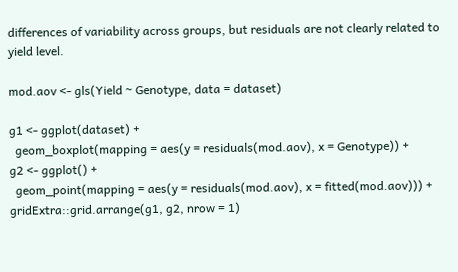differences of variability across groups, but residuals are not clearly related to yield level.

mod.aov <- gls(Yield ~ Genotype, data = dataset)

g1 <- ggplot(dataset) +
  geom_boxplot(mapping = aes(y = residuals(mod.aov), x = Genotype)) +
g2 <- ggplot() +
  geom_point(mapping = aes(y = residuals(mod.aov), x = fitted(mod.aov))) +
gridExtra::grid.arrange(g1, g2, nrow = 1)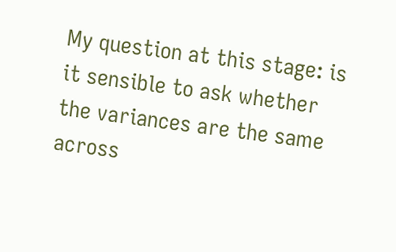My question at this stage: is it sensible to ask whether the variances are the same across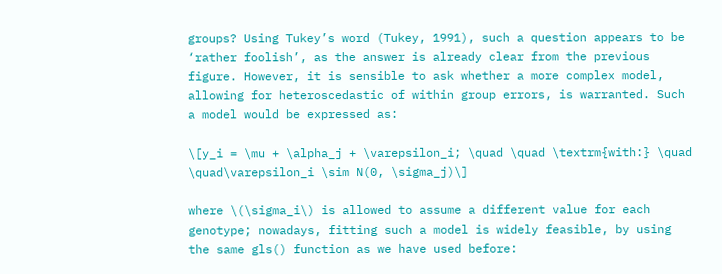groups? Using Tukey’s word (Tukey, 1991), such a question appears to be ‘rather foolish’, as the answer is already clear from the previous figure. However, it is sensible to ask whether a more complex model, allowing for heteroscedastic of within group errors, is warranted. Such a model would be expressed as:

\[y_i = \mu + \alpha_j + \varepsilon_i; \quad \quad \textrm{with:} \quad \quad\varepsilon_i \sim N(0, \sigma_j)\]

where \(\sigma_i\) is allowed to assume a different value for each genotype; nowadays, fitting such a model is widely feasible, by using the same gls() function as we have used before: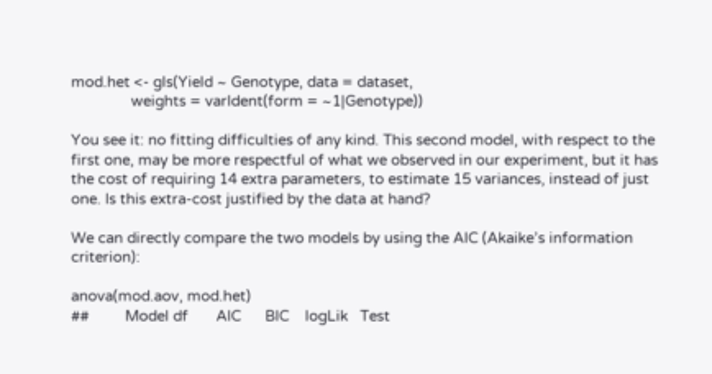mod.het <- gls(Yield ~ Genotype, data = dataset,
               weights = varIdent(form = ~1|Genotype))

You see it: no fitting difficulties of any kind. This second model, with respect to the first one, may be more respectful of what we observed in our experiment, but it has the cost of requiring 14 extra parameters, to estimate 15 variances, instead of just one. Is this extra-cost justified by the data at hand?

We can directly compare the two models by using the AIC (Akaike’s information criterion):

anova(mod.aov, mod.het)
##         Model df       AIC      BIC    logLik   Test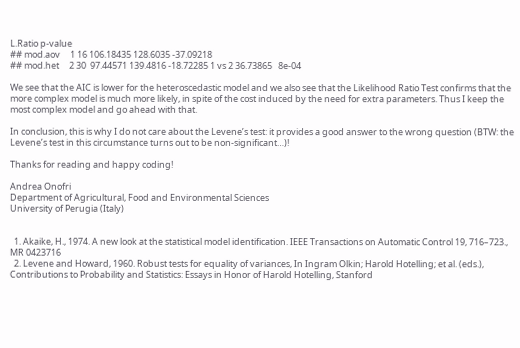L.Ratio p-value
## mod.aov     1 16 106.18435 128.6035 -37.09218
## mod.het     2 30  97.44571 139.4816 -18.72285 1 vs 2 36.73865   8e-04

We see that the AIC is lower for the heteroscedastic model and we also see that the Likelihood Ratio Test confirms that the more complex model is much more likely, in spite of the cost induced by the need for extra parameters. Thus I keep the most complex model and go ahead with that.

In conclusion, this is why I do not care about the Levene’s test: it provides a good answer to the wrong question (BTW: the Levene’s test in this circumstance turns out to be non-significant…)!

Thanks for reading and happy coding!

Andrea Onofri
Department of Agricultural, Food and Environmental Sciences
University of Perugia (Italy)


  1. Akaike, H., 1974. A new look at the statistical model identification. IEEE Transactions on Automatic Control 19, 716–723., MR 0423716
  2. Levene and Howard, 1960. Robust tests for equality of variances, In Ingram Olkin; Harold Hotelling; et al. (eds.), Contributions to Probability and Statistics: Essays in Honor of Harold Hotelling, Stanford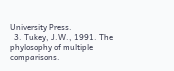University Press.
  3. Tukey, J.W., 1991. The phylosophy of multiple comparisons.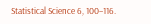Statistical Science 6, 100–116.